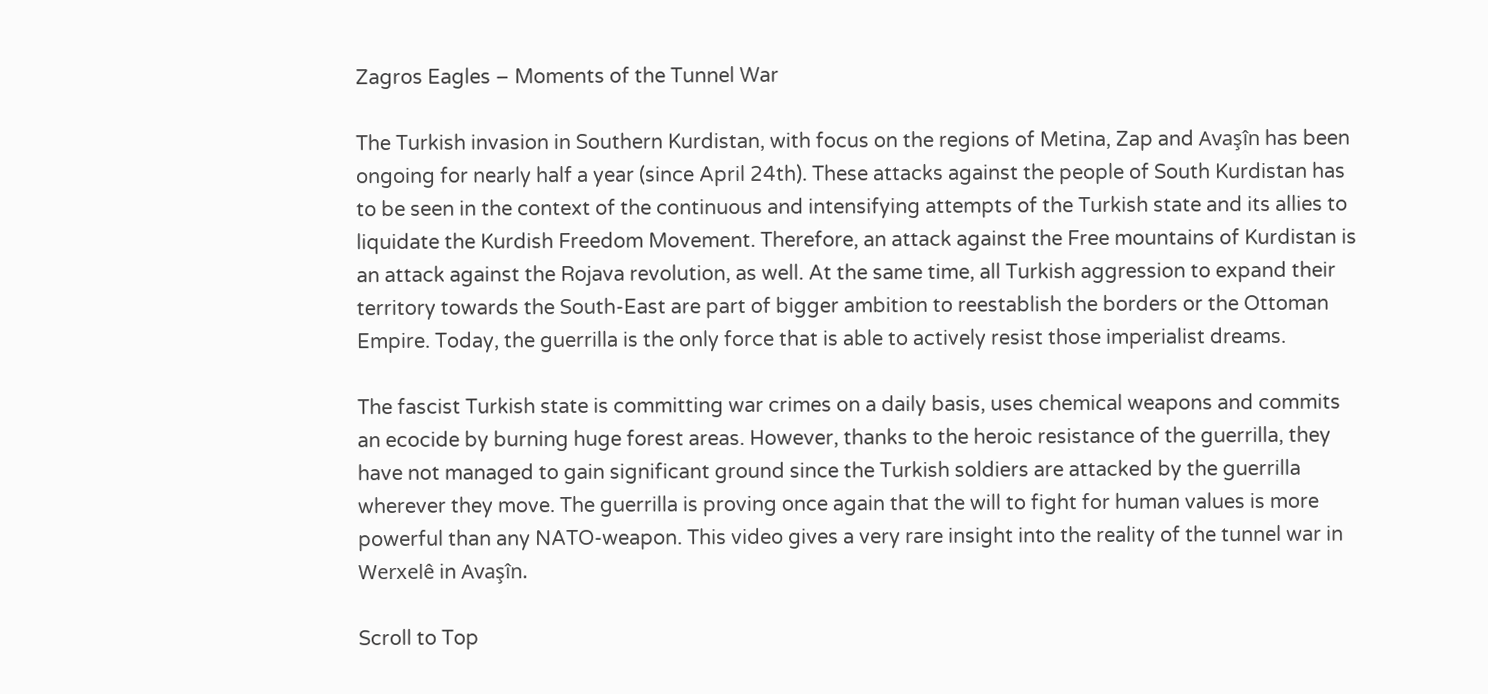Zagros Eagles – Moments of the Tunnel War

The Turkish invasion in Southern Kurdistan, with focus on the regions of Metina, Zap and Avaşîn has been ongoing for nearly half a year (since April 24th). These attacks against the people of South Kurdistan has to be seen in the context of the continuous and intensifying attempts of the Turkish state and its allies to liquidate the Kurdish Freedom Movement. Therefore, an attack against the Free mountains of Kurdistan is an attack against the Rojava revolution, as well. At the same time, all Turkish aggression to expand their territory towards the South-East are part of bigger ambition to reestablish the borders or the Ottoman Empire. Today, the guerrilla is the only force that is able to actively resist those imperialist dreams.

The fascist Turkish state is committing war crimes on a daily basis, uses chemical weapons and commits an ecocide by burning huge forest areas. However, thanks to the heroic resistance of the guerrilla, they have not managed to gain significant ground since the Turkish soldiers are attacked by the guerrilla wherever they move. The guerrilla is proving once again that the will to fight for human values is more powerful than any NATO-weapon. This video gives a very rare insight into the reality of the tunnel war in Werxelê in Avaşîn.

Scroll to Top